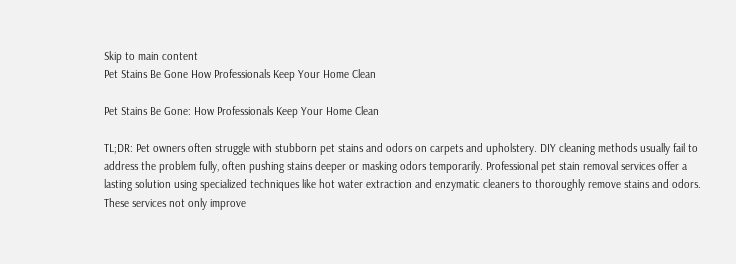Skip to main content
Pet Stains Be Gone How Professionals Keep Your Home Clean

Pet Stains Be Gone: How Professionals Keep Your Home Clean

TL;DR: Pet owners often struggle with stubborn pet stains and odors on carpets and upholstery. DIY cleaning methods usually fail to address the problem fully, often pushing stains deeper or masking odors temporarily. Professional pet stain removal services offer a lasting solution using specialized techniques like hot water extraction and enzymatic cleaners to thoroughly remove stains and odors. These services not only improve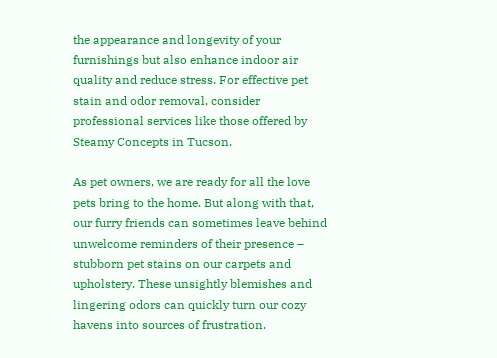the appearance and longevity of your furnishings but also enhance indoor air quality and reduce stress. For effective pet stain and odor removal, consider professional services like those offered by Steamy Concepts in Tucson.

As pet owners, we are ready for all the love pets bring to the home. But along with that, our furry friends can sometimes leave behind unwelcome reminders of their presence – stubborn pet stains on our carpets and upholstery. These unsightly blemishes and lingering odors can quickly turn our cozy havens into sources of frustration.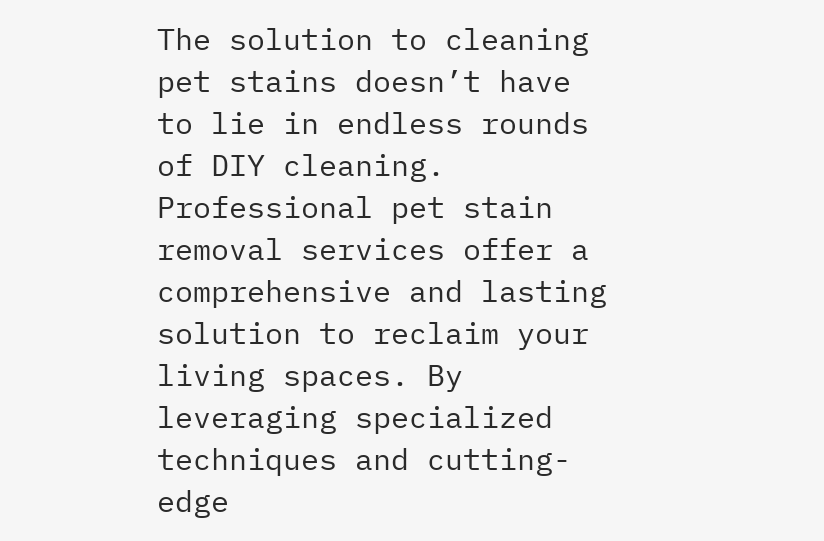The solution to cleaning pet stains doesn’t have to lie in endless rounds of DIY cleaning. Professional pet stain removal services offer a comprehensive and lasting solution to reclaim your living spaces. By leveraging specialized techniques and cutting-edge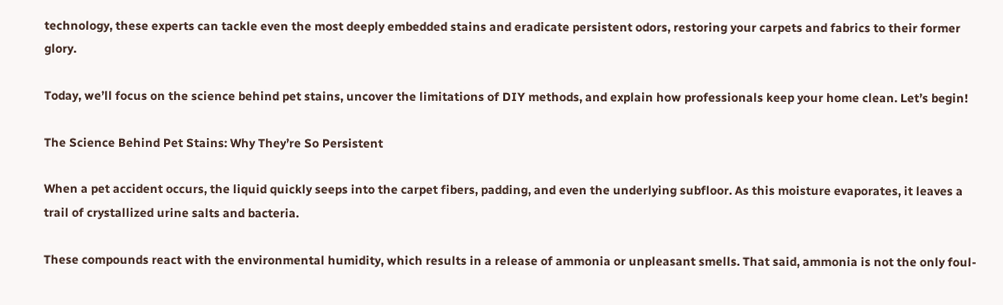technology, these experts can tackle even the most deeply embedded stains and eradicate persistent odors, restoring your carpets and fabrics to their former glory.

Today, we’ll focus on the science behind pet stains, uncover the limitations of DIY methods, and explain how professionals keep your home clean. Let’s begin!

The Science Behind Pet Stains: Why They’re So Persistent

When a pet accident occurs, the liquid quickly seeps into the carpet fibers, padding, and even the underlying subfloor. As this moisture evaporates, it leaves a trail of crystallized urine salts and bacteria.

These compounds react with the environmental humidity, which results in a release of ammonia or unpleasant smells. That said, ammonia is not the only foul-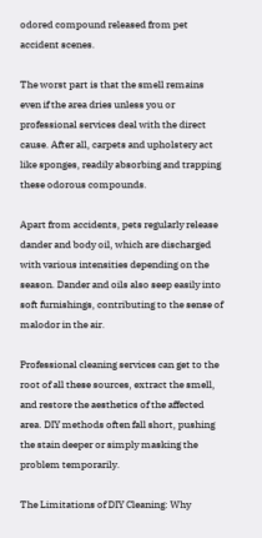odored compound released from pet accident scenes.

The worst part is that the smell remains even if the area dries unless you or professional services deal with the direct cause. After all, carpets and upholstery act like sponges, readily absorbing and trapping these odorous compounds.

Apart from accidents, pets regularly release dander and body oil, which are discharged with various intensities depending on the season. Dander and oils also seep easily into soft furnishings, contributing to the sense of malodor in the air.

Professional cleaning services can get to the root of all these sources, extract the smell, and restore the aesthetics of the affected area. DIY methods often fall short, pushing the stain deeper or simply masking the problem temporarily.

The Limitations of DIY Cleaning: Why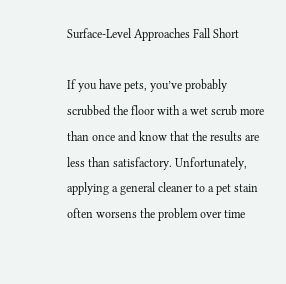Surface-Level Approaches Fall Short

If you have pets, you’ve probably scrubbed the floor with a wet scrub more than once and know that the results are less than satisfactory. Unfortunately, applying a general cleaner to a pet stain often worsens the problem over time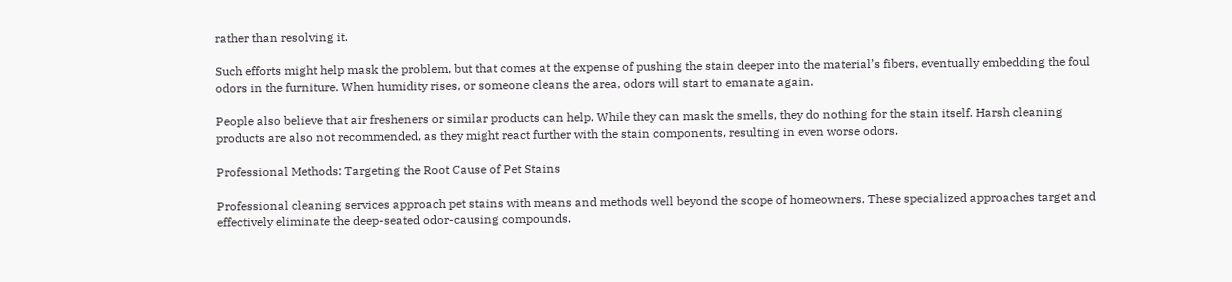rather than resolving it.

Such efforts might help mask the problem, but that comes at the expense of pushing the stain deeper into the material’s fibers, eventually embedding the foul odors in the furniture. When humidity rises, or someone cleans the area, odors will start to emanate again.

People also believe that air fresheners or similar products can help. While they can mask the smells, they do nothing for the stain itself. Harsh cleaning products are also not recommended, as they might react further with the stain components, resulting in even worse odors.

Professional Methods: Targeting the Root Cause of Pet Stains

Professional cleaning services approach pet stains with means and methods well beyond the scope of homeowners. These specialized approaches target and effectively eliminate the deep-seated odor-causing compounds.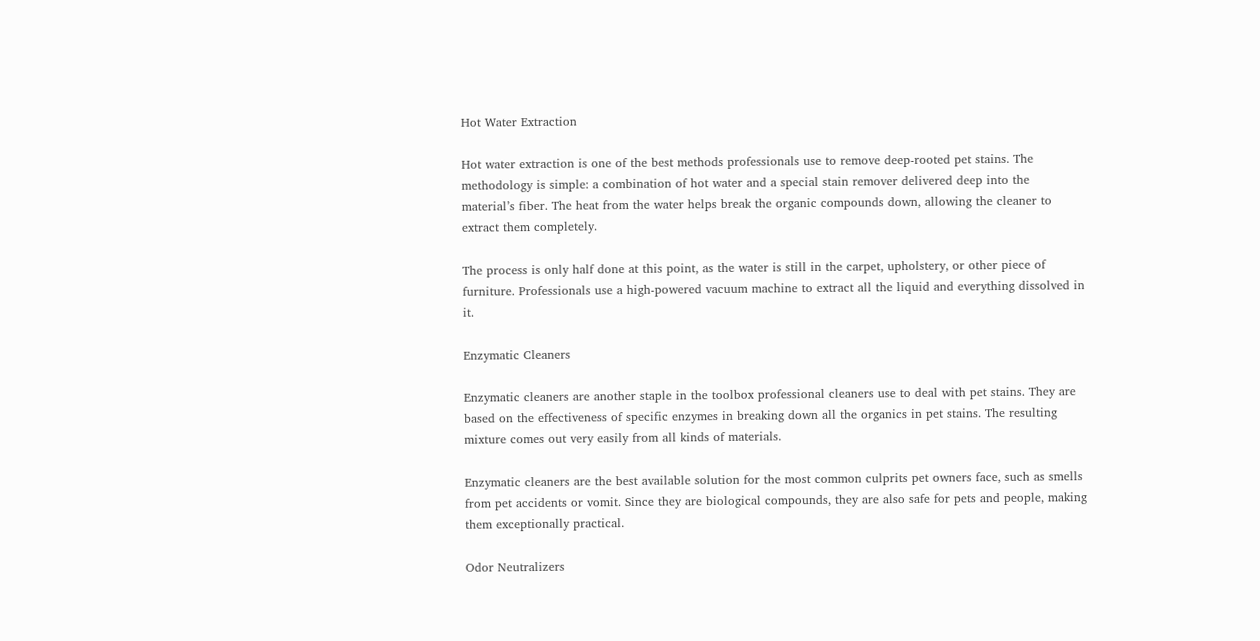Hot Water Extraction

Hot water extraction is one of the best methods professionals use to remove deep-rooted pet stains. The methodology is simple: a combination of hot water and a special stain remover delivered deep into the material’s fiber. The heat from the water helps break the organic compounds down, allowing the cleaner to extract them completely.

The process is only half done at this point, as the water is still in the carpet, upholstery, or other piece of furniture. Professionals use a high-powered vacuum machine to extract all the liquid and everything dissolved in it.

Enzymatic Cleaners

Enzymatic cleaners are another staple in the toolbox professional cleaners use to deal with pet stains. They are based on the effectiveness of specific enzymes in breaking down all the organics in pet stains. The resulting mixture comes out very easily from all kinds of materials.

Enzymatic cleaners are the best available solution for the most common culprits pet owners face, such as smells from pet accidents or vomit. Since they are biological compounds, they are also safe for pets and people, making them exceptionally practical.

Odor Neutralizers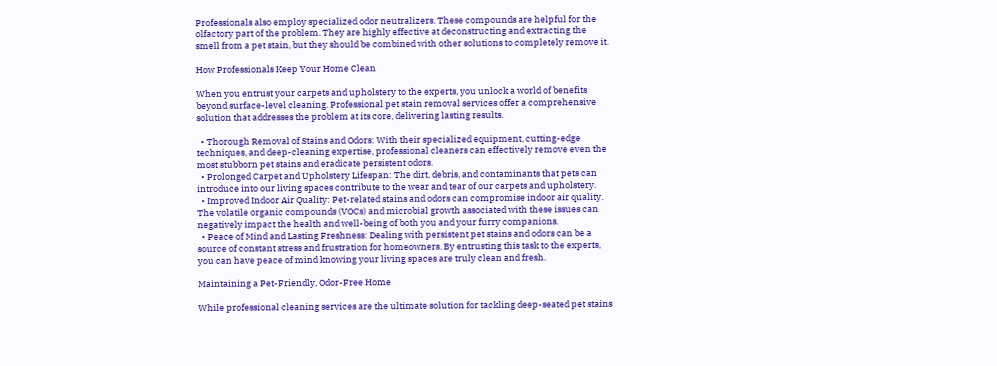Professionals also employ specialized odor neutralizers. These compounds are helpful for the olfactory part of the problem. They are highly effective at deconstructing and extracting the smell from a pet stain, but they should be combined with other solutions to completely remove it.

How Professionals Keep Your Home Clean

When you entrust your carpets and upholstery to the experts, you unlock a world of benefits beyond surface-level cleaning. Professional pet stain removal services offer a comprehensive solution that addresses the problem at its core, delivering lasting results.

  • Thorough Removal of Stains and Odors: With their specialized equipment, cutting-edge techniques, and deep-cleaning expertise, professional cleaners can effectively remove even the most stubborn pet stains and eradicate persistent odors.
  • Prolonged Carpet and Upholstery Lifespan: The dirt, debris, and contaminants that pets can introduce into our living spaces contribute to the wear and tear of our carpets and upholstery.
  • Improved Indoor Air Quality: Pet-related stains and odors can compromise indoor air quality. The volatile organic compounds (VOCs) and microbial growth associated with these issues can negatively impact the health and well-being of both you and your furry companions.
  • Peace of Mind and Lasting Freshness: Dealing with persistent pet stains and odors can be a source of constant stress and frustration for homeowners. By entrusting this task to the experts, you can have peace of mind knowing your living spaces are truly clean and fresh.

Maintaining a Pet-Friendly, Odor-Free Home

While professional cleaning services are the ultimate solution for tackling deep-seated pet stains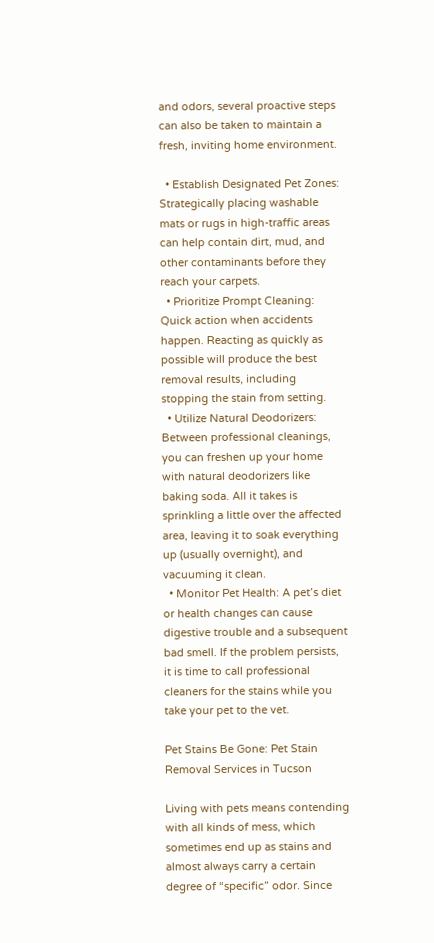and odors, several proactive steps can also be taken to maintain a fresh, inviting home environment.

  • Establish Designated Pet Zones: Strategically placing washable mats or rugs in high-traffic areas can help contain dirt, mud, and other contaminants before they reach your carpets.
  • Prioritize Prompt Cleaning: Quick action when accidents happen. Reacting as quickly as possible will produce the best removal results, including stopping the stain from setting.
  • Utilize Natural Deodorizers: Between professional cleanings, you can freshen up your home with natural deodorizers like baking soda. All it takes is sprinkling a little over the affected area, leaving it to soak everything up (usually overnight), and vacuuming it clean.
  • Monitor Pet Health: A pet’s diet or health changes can cause digestive trouble and a subsequent bad smell. If the problem persists, it is time to call professional cleaners for the stains while you take your pet to the vet.

Pet Stains Be Gone: Pet Stain Removal Services in Tucson

Living with pets means contending with all kinds of mess, which sometimes end up as stains and almost always carry a certain degree of “specific” odor. Since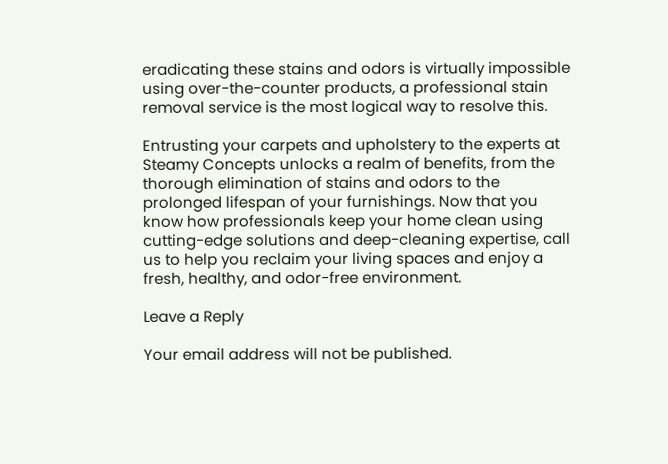eradicating these stains and odors is virtually impossible using over-the-counter products, a professional stain removal service is the most logical way to resolve this.

Entrusting your carpets and upholstery to the experts at Steamy Concepts unlocks a realm of benefits, from the thorough elimination of stains and odors to the prolonged lifespan of your furnishings. Now that you know how professionals keep your home clean using cutting-edge solutions and deep-cleaning expertise, call us to help you reclaim your living spaces and enjoy a fresh, healthy, and odor-free environment.

Leave a Reply

Your email address will not be published.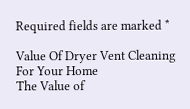Required fields are marked *

Value Of Dryer Vent Cleaning For Your Home
The Value of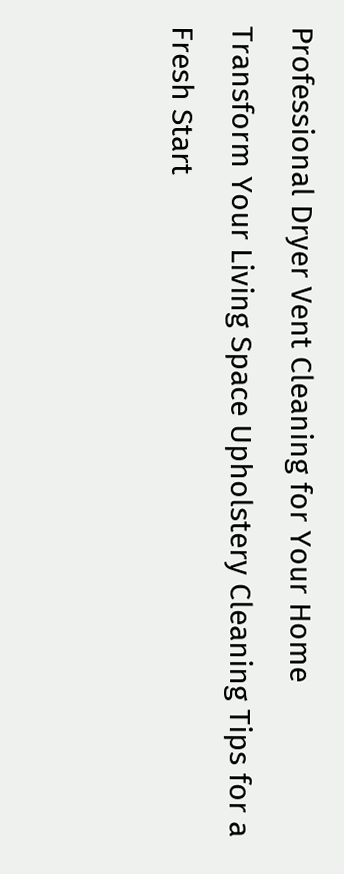Professional Dryer Vent Cleaning for Your Home
Transform Your Living Space Upholstery Cleaning Tips for a Fresh Start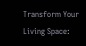Transform Your Living Space: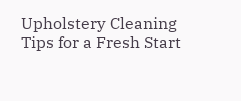Upholstery Cleaning Tips for a Fresh Start